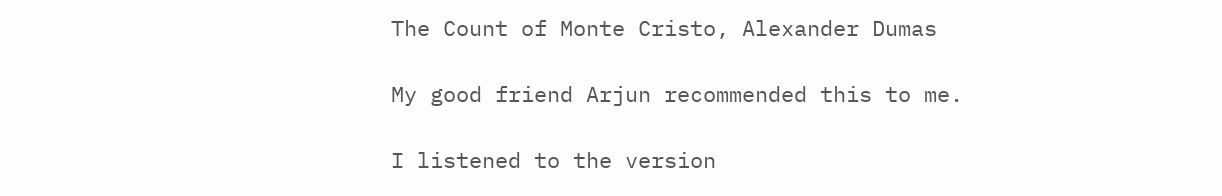The Count of Monte Cristo, Alexander Dumas

My good friend Arjun recommended this to me.

I listened to the version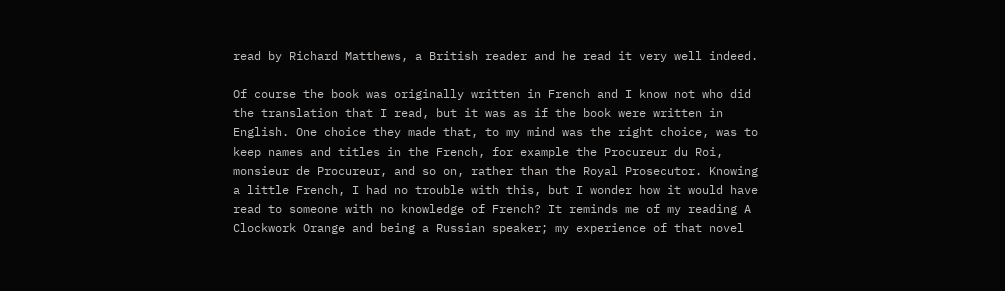read by Richard Matthews, a British reader and he read it very well indeed.

Of course the book was originally written in French and I know not who did the translation that I read, but it was as if the book were written in English. One choice they made that, to my mind was the right choice, was to keep names and titles in the French, for example the Procureur du Roi, monsieur de Procureur, and so on, rather than the Royal Prosecutor. Knowing a little French, I had no trouble with this, but I wonder how it would have read to someone with no knowledge of French? It reminds me of my reading A Clockwork Orange and being a Russian speaker; my experience of that novel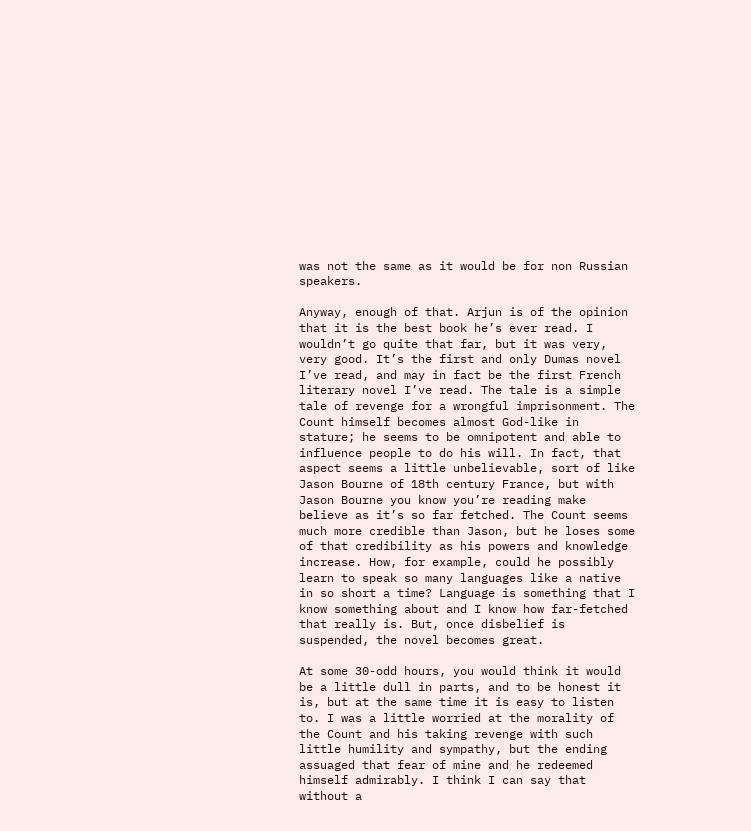was not the same as it would be for non Russian speakers.

Anyway, enough of that. Arjun is of the opinion that it is the best book he’s ever read. I wouldn’t go quite that far, but it was very, very good. It’s the first and only Dumas novel I’ve read, and may in fact be the first French literary novel I’ve read. The tale is a simple tale of revenge for a wrongful imprisonment. The Count himself becomes almost God-like in stature; he seems to be omnipotent and able to influence people to do his will. In fact, that aspect seems a little unbelievable, sort of like Jason Bourne of 18th century France, but with Jason Bourne you know you’re reading make believe as it’s so far fetched. The Count seems much more credible than Jason, but he loses some of that credibility as his powers and knowledge increase. How, for example, could he possibly learn to speak so many languages like a native in so short a time? Language is something that I know something about and I know how far-fetched that really is. But, once disbelief is suspended, the novel becomes great.

At some 30-odd hours, you would think it would be a little dull in parts, and to be honest it is, but at the same time it is easy to listen to. I was a little worried at the morality of the Count and his taking revenge with such little humility and sympathy, but the ending assuaged that fear of mine and he redeemed himself admirably. I think I can say that without a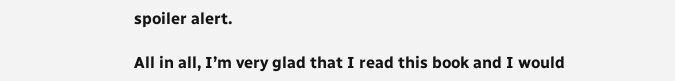spoiler alert.

All in all, I’m very glad that I read this book and I would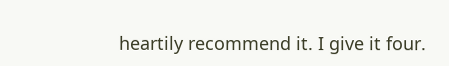heartily recommend it. I give it four.